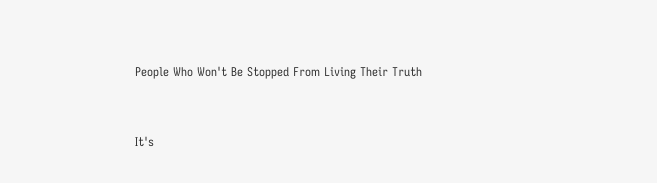People Who Won't Be Stopped From Living Their Truth


It's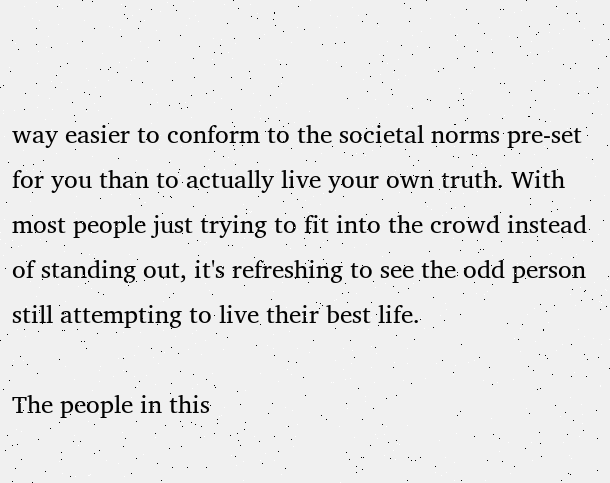way easier to conform to the societal norms pre-set for you than to actually live your own truth. With most people just trying to fit into the crowd instead of standing out, it's refreshing to see the odd person still attempting to live their best life.

The people in this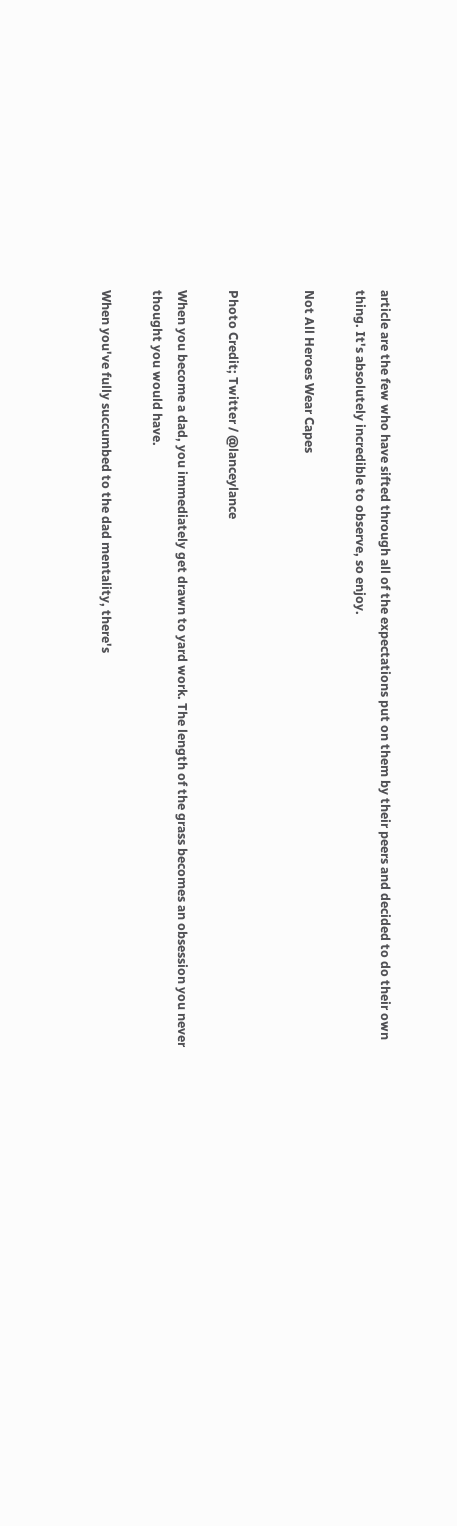article are the few who have sifted through all of the expectations put on them by their peers and decided to do their own thing. It's absolutely incredible to observe, so enjoy.

Not All Heroes Wear Capes


Photo Credit; Twitter / @lanceylance

When you become a dad, you immediately get drawn to yard work. The length of the grass becomes an obsession you never thought you would have.

When you've fully succumbed to the dad mentality, there's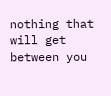nothing that will get between you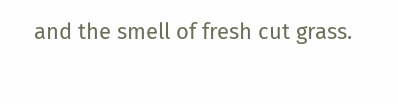and the smell of fresh cut grass.